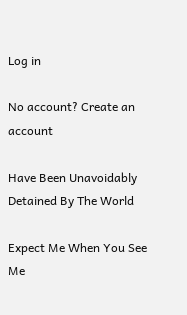Log in

No account? Create an account

Have Been Unavoidably Detained By The World

Expect Me When You See Me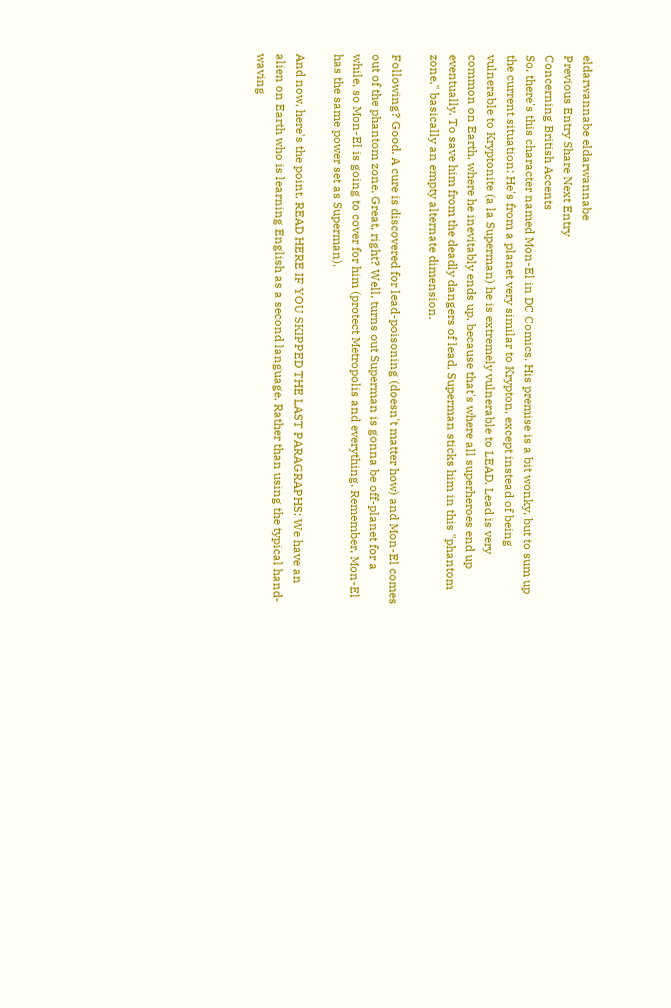eldarwannabe eldarwannabe
Previous Entry Share Next Entry
Concerning British Accents
So, there's this character named Mon-El in DC Comics. His premise is a bit wonky, but to sum up the current situation: He's from a planet very similar to Krypton, except instead of being vulnerable to Kryptonite (a la Superman) he is extremely vulnerable to LEAD. Lead is very common on Earth, where he inevitably ends up, because that's where all superheroes end up eventually. To save him from the deadly dangers of lead, Superman sticks him in this "phantom zone," basically an empty alternate dimension.

Following? Good. A cure is discovered for lead-poisoning (doesn't matter how) and Mon-El comes out of the phantom zone. Great, right? Well, turns out Superman is gonna be off-planet for a while, so Mon-El is going to cover for him (protect Metropolis and everything. Remember, Mon-El has the same power set as Superman).

And now, here's the point. READ HERE IF YOU SKIPPED THE LAST PARAGRAPHS: We have an alien on Earth who is learning English as a second language. Rather than using the typical hand-waving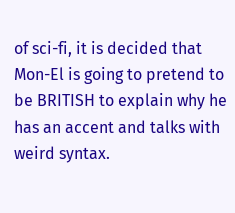of sci-fi, it is decided that Mon-El is going to pretend to be BRITISH to explain why he has an accent and talks with weird syntax.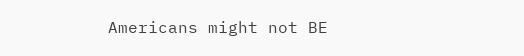Americans might not BE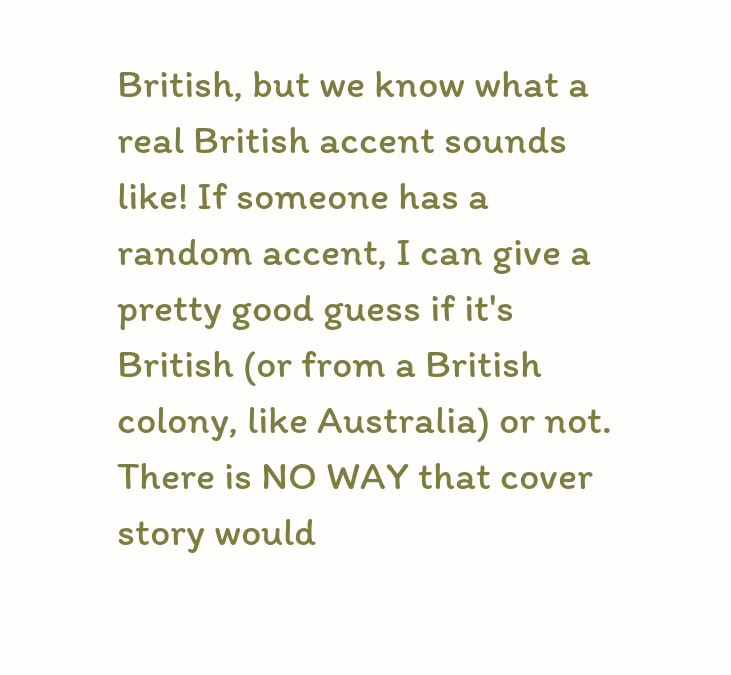British, but we know what a real British accent sounds like! If someone has a random accent, I can give a pretty good guess if it's British (or from a British colony, like Australia) or not. There is NO WAY that cover story would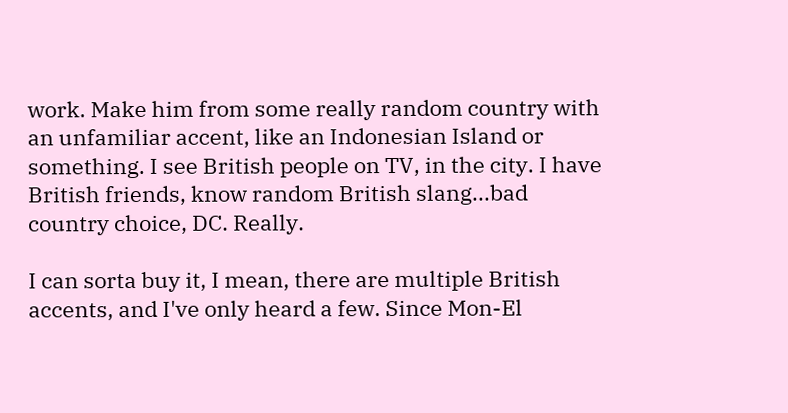work. Make him from some really random country with an unfamiliar accent, like an Indonesian Island or something. I see British people on TV, in the city. I have British friends, know random British slang...bad country choice, DC. Really.

I can sorta buy it, I mean, there are multiple British accents, and I've only heard a few. Since Mon-El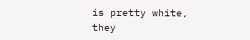is pretty white, they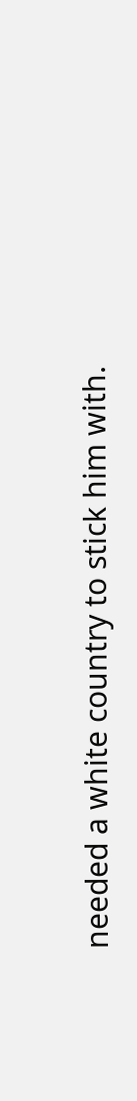needed a white country to stick him with.